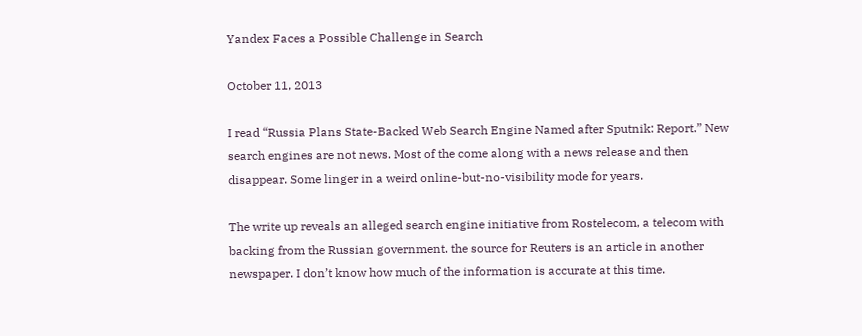Yandex Faces a Possible Challenge in Search

October 11, 2013

I read “Russia Plans State-Backed Web Search Engine Named after Sputnik: Report.” New search engines are not news. Most of the come along with a news release and then disappear. Some linger in a weird online-but-no-visibility mode for years.

The write up reveals an alleged search engine initiative from Rostelecom, a telecom with backing from the Russian government. the source for Reuters is an article in another newspaper. I don’t know how much of the information is accurate at this time.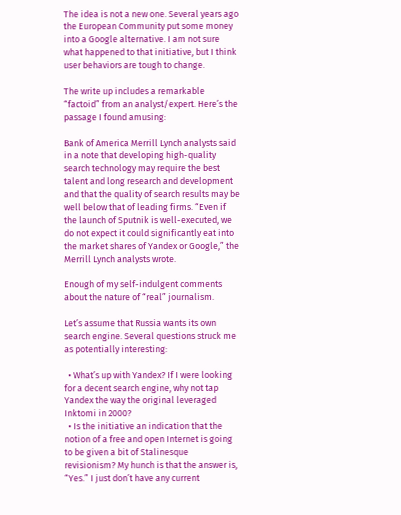The idea is not a new one. Several years ago the European Community put some money into a Google alternative. I am not sure what happened to that initiative, but I think user behaviors are tough to change.

The write up includes a remarkable “factoid” from an analyst/expert. Here’s the passage I found amusing:

Bank of America Merrill Lynch analysts said in a note that developing high-quality search technology may require the best talent and long research and development and that the quality of search results may be well below that of leading firms. “Even if the launch of Sputnik is well-executed, we do not expect it could significantly eat into the market shares of Yandex or Google,” the Merrill Lynch analysts wrote.

Enough of my self-indulgent comments about the nature of “real” journalism.

Let’s assume that Russia wants its own search engine. Several questions struck me as potentially interesting:

  • What’s up with Yandex? If I were looking for a decent search engine, why not tap Yandex the way the original leveraged Inktomi in 2000?
  • Is the initiative an indication that the notion of a free and open Internet is going to be given a bit of Stalinesque revisionism? My hunch is that the answer is, “Yes.” I just don’t have any current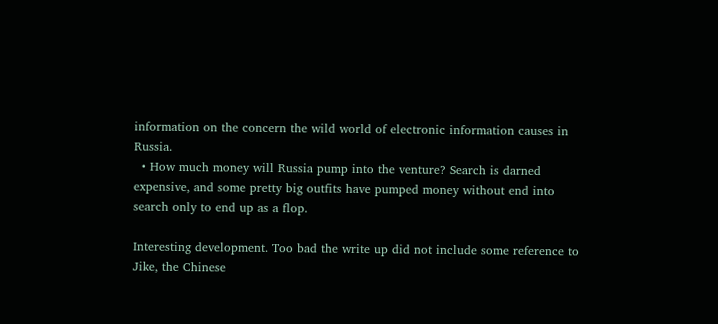information on the concern the wild world of electronic information causes in Russia.
  • How much money will Russia pump into the venture? Search is darned expensive, and some pretty big outfits have pumped money without end into search only to end up as a flop.

Interesting development. Too bad the write up did not include some reference to Jike, the Chinese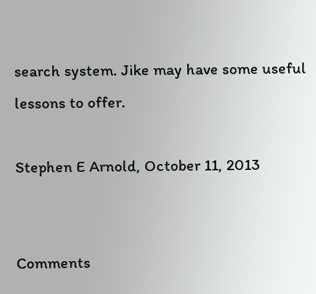search system. Jike may have some useful lessons to offer.

Stephen E Arnold, October 11, 2013


Comments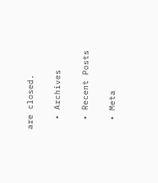are closed.

  • Archives

  • Recent Posts

  • Meta